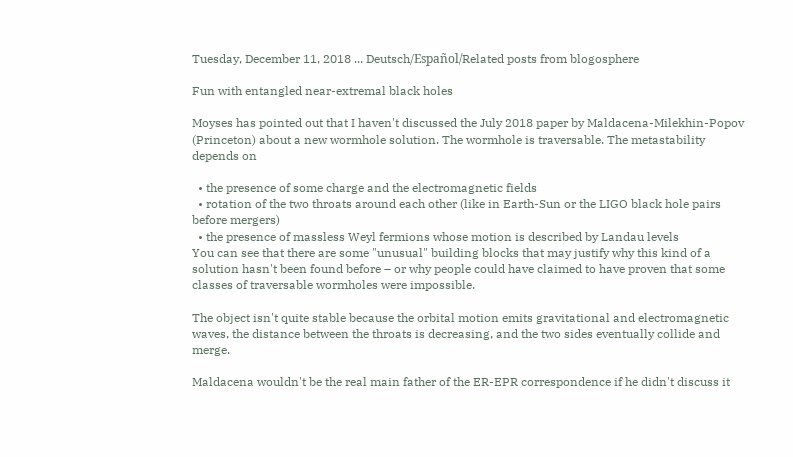Tuesday, December 11, 2018 ... Deutsch/Español/Related posts from blogosphere

Fun with entangled near-extremal black holes

Moyses has pointed out that I haven't discussed the July 2018 paper by Maldacena-Milekhin-Popov (Princeton) about a new wormhole solution. The wormhole is traversable. The metastability depends on

  • the presence of some charge and the electromagnetic fields
  • rotation of the two throats around each other (like in Earth-Sun or the LIGO black hole pairs before mergers)
  • the presence of massless Weyl fermions whose motion is described by Landau levels
You can see that there are some "unusual" building blocks that may justify why this kind of a solution hasn't been found before – or why people could have claimed to have proven that some classes of traversable wormholes were impossible.

The object isn't quite stable because the orbital motion emits gravitational and electromagnetic waves, the distance between the throats is decreasing, and the two sides eventually collide and merge.

Maldacena wouldn't be the real main father of the ER-EPR correspondence if he didn't discuss it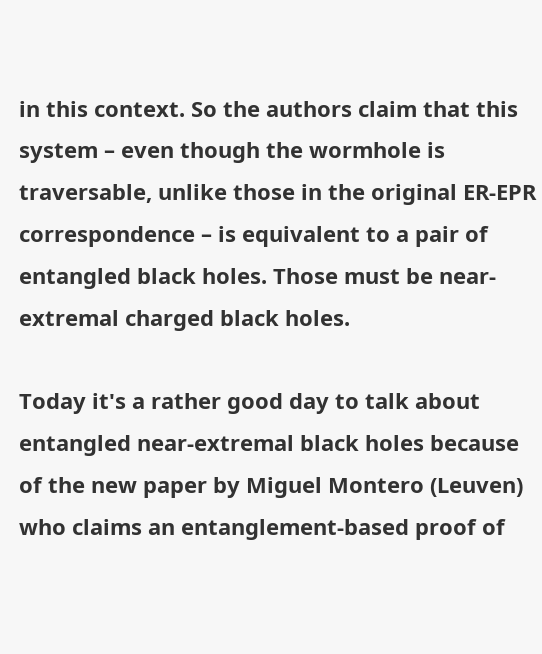in this context. So the authors claim that this system – even though the wormhole is traversable, unlike those in the original ER-EPR correspondence – is equivalent to a pair of entangled black holes. Those must be near-extremal charged black holes.

Today it's a rather good day to talk about entangled near-extremal black holes because of the new paper by Miguel Montero (Leuven) who claims an entanglement-based proof of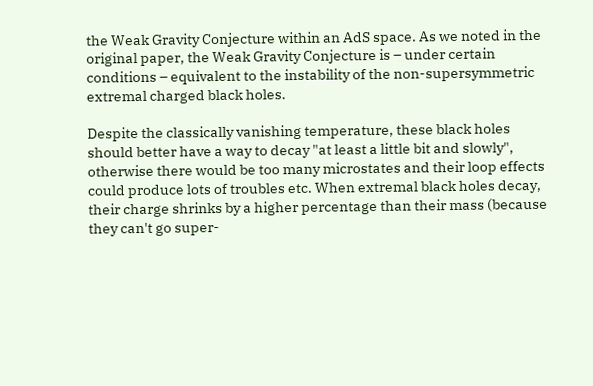the Weak Gravity Conjecture within an AdS space. As we noted in the original paper, the Weak Gravity Conjecture is – under certain conditions – equivalent to the instability of the non-supersymmetric extremal charged black holes.

Despite the classically vanishing temperature, these black holes should better have a way to decay "at least a little bit and slowly", otherwise there would be too many microstates and their loop effects could produce lots of troubles etc. When extremal black holes decay, their charge shrinks by a higher percentage than their mass (because they can't go super-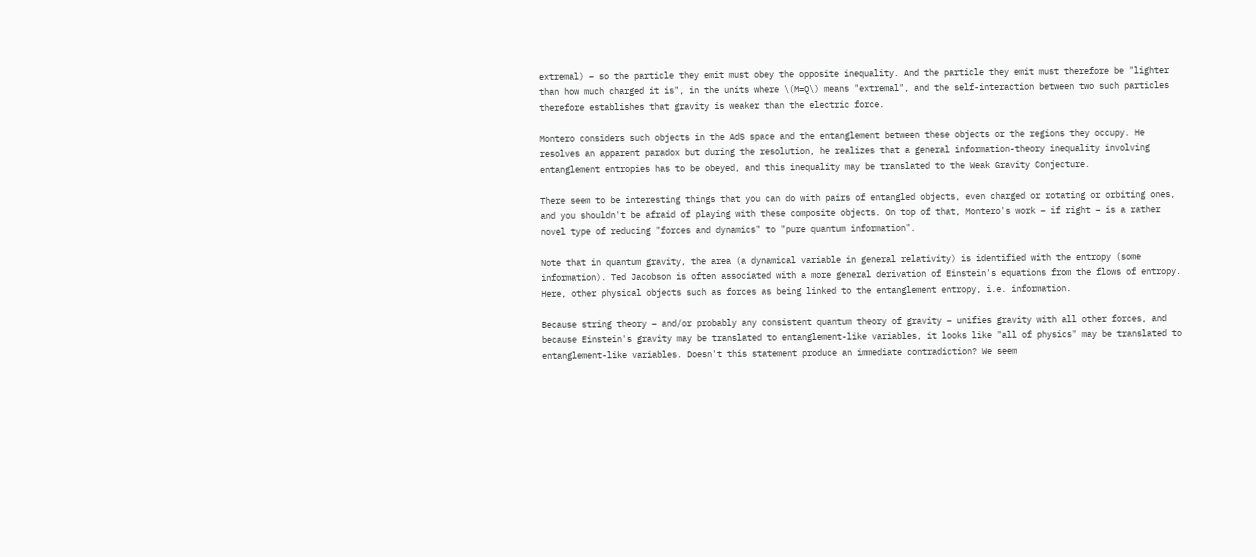extremal) – so the particle they emit must obey the opposite inequality. And the particle they emit must therefore be "lighter than how much charged it is", in the units where \(M=Q\) means "extremal", and the self-interaction between two such particles therefore establishes that gravity is weaker than the electric force.

Montero considers such objects in the AdS space and the entanglement between these objects or the regions they occupy. He resolves an apparent paradox but during the resolution, he realizes that a general information-theory inequality involving entanglement entropies has to be obeyed, and this inequality may be translated to the Weak Gravity Conjecture.

There seem to be interesting things that you can do with pairs of entangled objects, even charged or rotating or orbiting ones, and you shouldn't be afraid of playing with these composite objects. On top of that, Montero's work – if right – is a rather novel type of reducing "forces and dynamics" to "pure quantum information".

Note that in quantum gravity, the area (a dynamical variable in general relativity) is identified with the entropy (some information). Ted Jacobson is often associated with a more general derivation of Einstein's equations from the flows of entropy. Here, other physical objects such as forces as being linked to the entanglement entropy, i.e. information.

Because string theory – and/or probably any consistent quantum theory of gravity – unifies gravity with all other forces, and because Einstein's gravity may be translated to entanglement-like variables, it looks like "all of physics" may be translated to entanglement-like variables. Doesn't this statement produce an immediate contradiction? We seem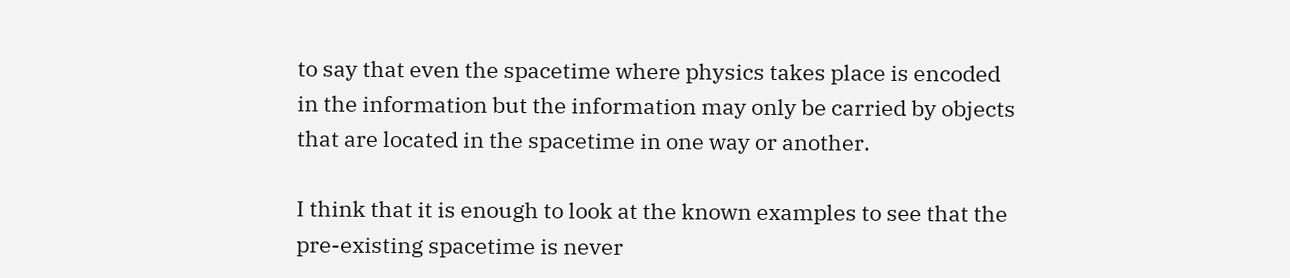to say that even the spacetime where physics takes place is encoded in the information but the information may only be carried by objects that are located in the spacetime in one way or another.

I think that it is enough to look at the known examples to see that the pre-existing spacetime is never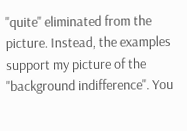"quite" eliminated from the picture. Instead, the examples support my picture of the "background indifference". You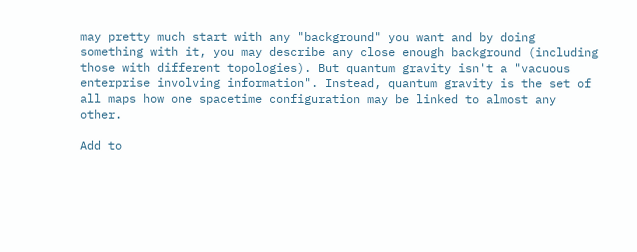may pretty much start with any "background" you want and by doing something with it, you may describe any close enough background (including those with different topologies). But quantum gravity isn't a "vacuous enterprise involving information". Instead, quantum gravity is the set of all maps how one spacetime configuration may be linked to almost any other.

Add to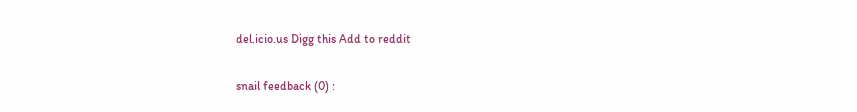del.icio.us Digg this Add to reddit

snail feedback (0) :